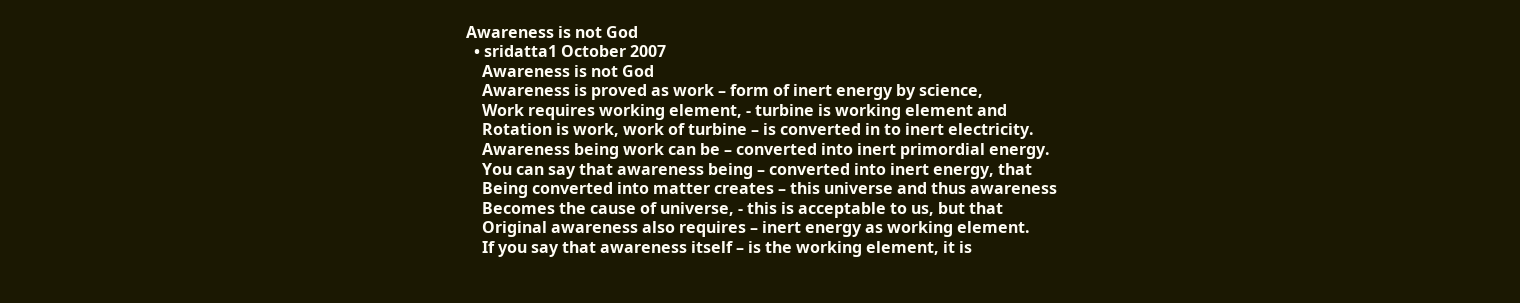Awareness is not God
  • sridatta1 October 2007
    Awareness is not God
    Awareness is proved as work – form of inert energy by science,
    Work requires working element, - turbine is working element and
    Rotation is work, work of turbine – is converted in to inert electricity.
    Awareness being work can be – converted into inert primordial energy.
    You can say that awareness being – converted into inert energy, that
    Being converted into matter creates – this universe and thus awareness
    Becomes the cause of universe, - this is acceptable to us, but that
    Original awareness also requires – inert energy as working element.
    If you say that awareness itself – is the working element, it is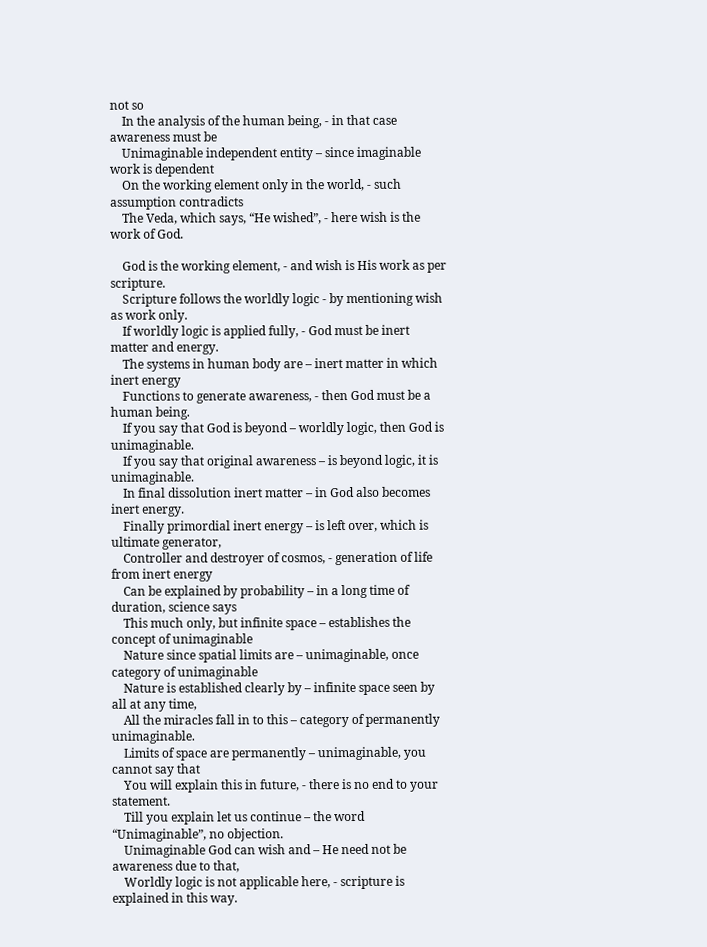not so
    In the analysis of the human being, - in that case awareness must be
    Unimaginable independent entity – since imaginable work is dependent
    On the working element only in the world, - such assumption contradicts
    The Veda, which says, “He wished”, - here wish is the work of God.

    God is the working element, - and wish is His work as per scripture.
    Scripture follows the worldly logic - by mentioning wish as work only.
    If worldly logic is applied fully, - God must be inert matter and energy.
    The systems in human body are – inert matter in which inert energy
    Functions to generate awareness, - then God must be a human being.
    If you say that God is beyond – worldly logic, then God is unimaginable.
    If you say that original awareness – is beyond logic, it is unimaginable.
    In final dissolution inert matter – in God also becomes inert energy.
    Finally primordial inert energy – is left over, which is ultimate generator,
    Controller and destroyer of cosmos, - generation of life from inert energy
    Can be explained by probability – in a long time of duration, science says
    This much only, but infinite space – establishes the concept of unimaginable
    Nature since spatial limits are – unimaginable, once category of unimaginable
    Nature is established clearly by – infinite space seen by all at any time,
    All the miracles fall in to this – category of permanently unimaginable.
    Limits of space are permanently – unimaginable, you cannot say that
    You will explain this in future, - there is no end to your statement.
    Till you explain let us continue – the word “Unimaginable”, no objection.
    Unimaginable God can wish and – He need not be awareness due to that,
    Worldly logic is not applicable here, - scripture is explained in this way.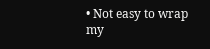• Not easy to wrap my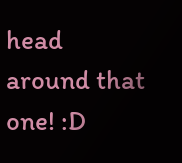head around that one! :D